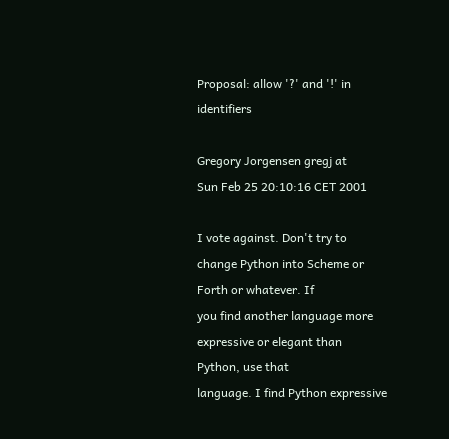Proposal: allow '?' and '!' in identifiers

Gregory Jorgensen gregj at
Sun Feb 25 20:10:16 CET 2001

I vote against. Don't try to change Python into Scheme or Forth or whatever. If
you find another language more expressive or elegant than Python, use that
language. I find Python expressive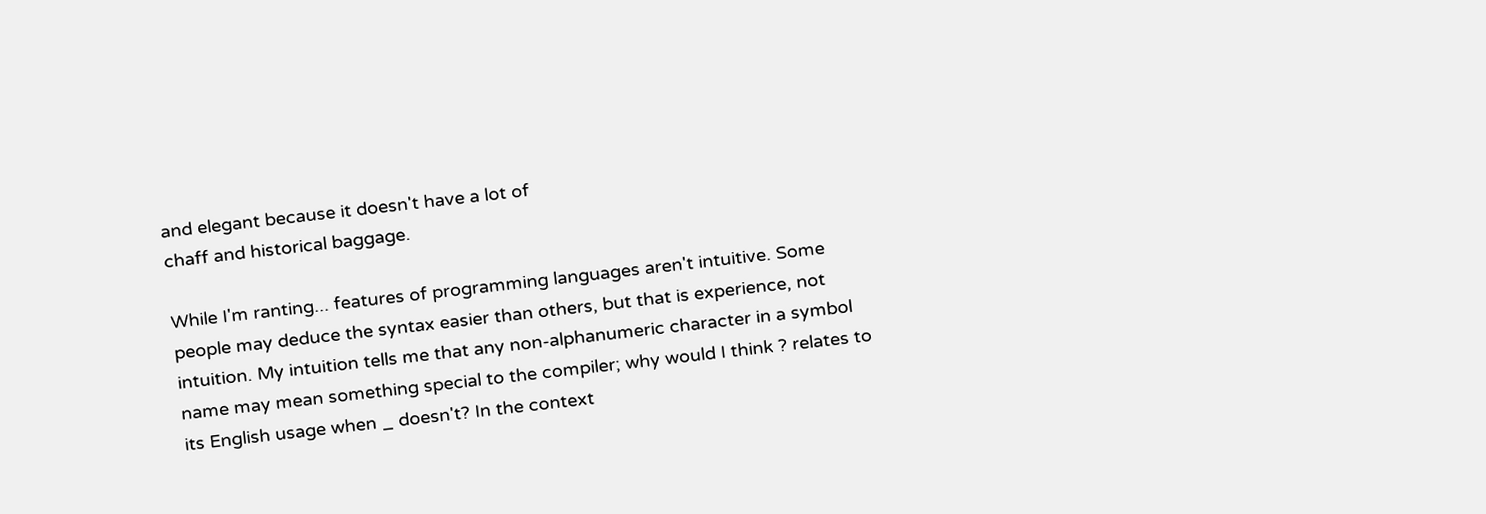and elegant because it doesn't have a lot of
chaff and historical baggage.

While I'm ranting... features of programming languages aren't intuitive. Some
people may deduce the syntax easier than others, but that is experience, not
intuition. My intuition tells me that any non-alphanumeric character in a symbol
name may mean something special to the compiler; why would I think ? relates to
its English usage when _ doesn't? In the context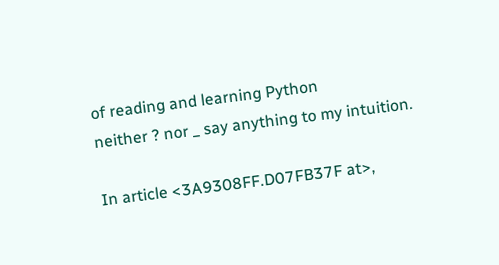of reading and learning Python
neither ? nor _ say anything to my intuition.

In article <3A9308FF.D07FB37F at>,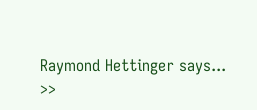Raymond Hettinger says...
>>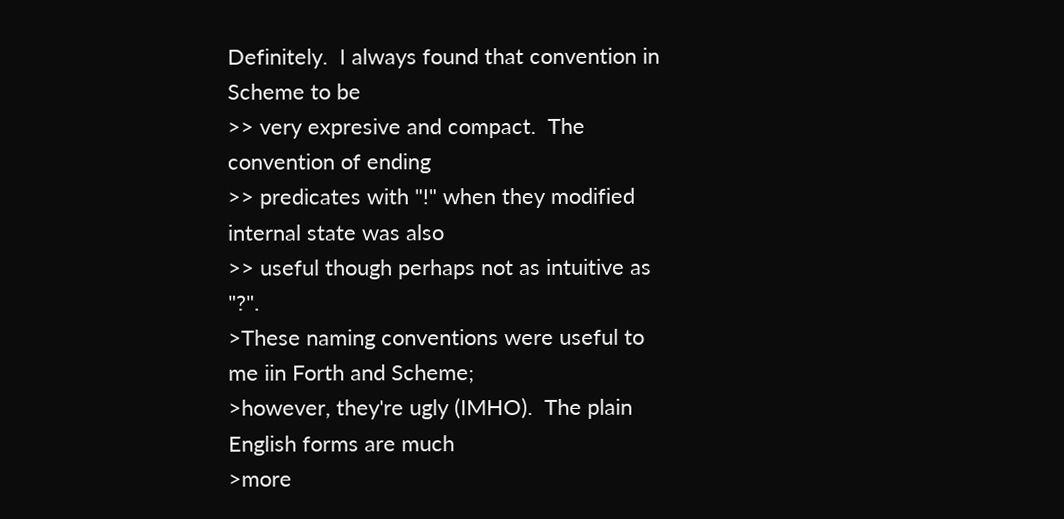Definitely.  I always found that convention in Scheme to be
>> very expresive and compact.  The convention of ending
>> predicates with "!" when they modified internal state was also
>> useful though perhaps not as intuitive as "?".
>These naming conventions were useful to me iin Forth and Scheme;
>however, they're ugly (IMHO).  The plain English forms are much
>more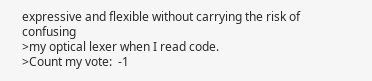expressive and flexible without carrying the risk of confusing
>my optical lexer when I read code.
>Count my vote:  -1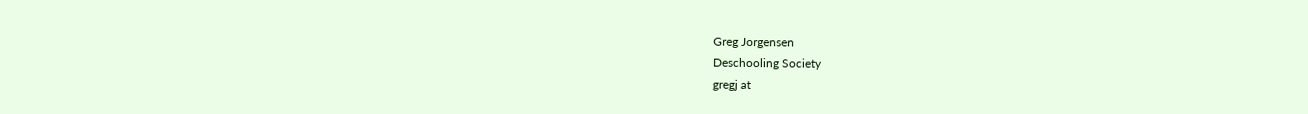Greg Jorgensen
Deschooling Society
gregj at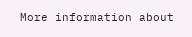More information about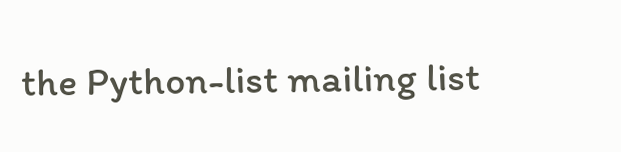the Python-list mailing list